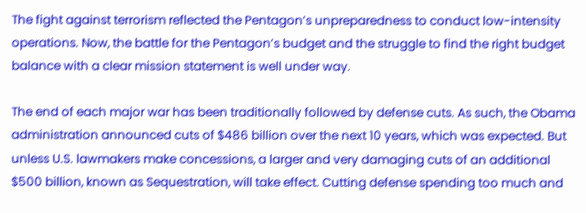The fight against terrorism reflected the Pentagon’s unpreparedness to conduct low-intensity operations. Now, the battle for the Pentagon’s budget and the struggle to find the right budget balance with a clear mission statement is well under way.

The end of each major war has been traditionally followed by defense cuts. As such, the Obama administration announced cuts of $486 billion over the next 10 years, which was expected. But unless U.S. lawmakers make concessions, a larger and very damaging cuts of an additional $500 billion, known as Sequestration, will take effect. Cutting defense spending too much and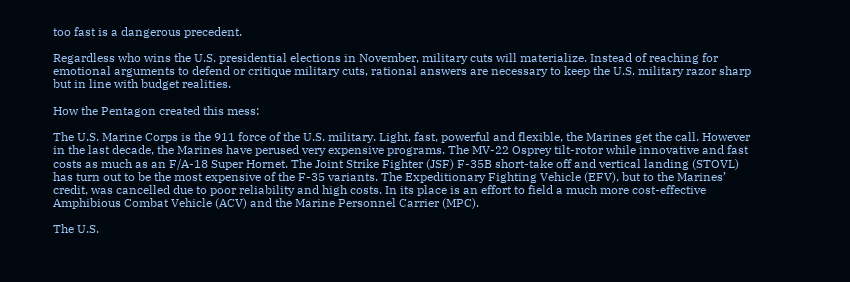too fast is a dangerous precedent.

Regardless who wins the U.S. presidential elections in November, military cuts will materialize. Instead of reaching for emotional arguments to defend or critique military cuts, rational answers are necessary to keep the U.S. military razor sharp but in line with budget realities.

How the Pentagon created this mess:

The U.S. Marine Corps is the 911 force of the U.S. military. Light, fast, powerful and flexible, the Marines get the call. However in the last decade, the Marines have perused very expensive programs. The MV-22 Osprey tilt-rotor while innovative and fast costs as much as an F/A-18 Super Hornet. The Joint Strike Fighter (JSF) F-35B short-take off and vertical landing (STOVL) has turn out to be the most expensive of the F-35 variants. The Expeditionary Fighting Vehicle (EFV), but to the Marines’ credit, was cancelled due to poor reliability and high costs. In its place is an effort to field a much more cost-effective Amphibious Combat Vehicle (ACV) and the Marine Personnel Carrier (MPC).

The U.S.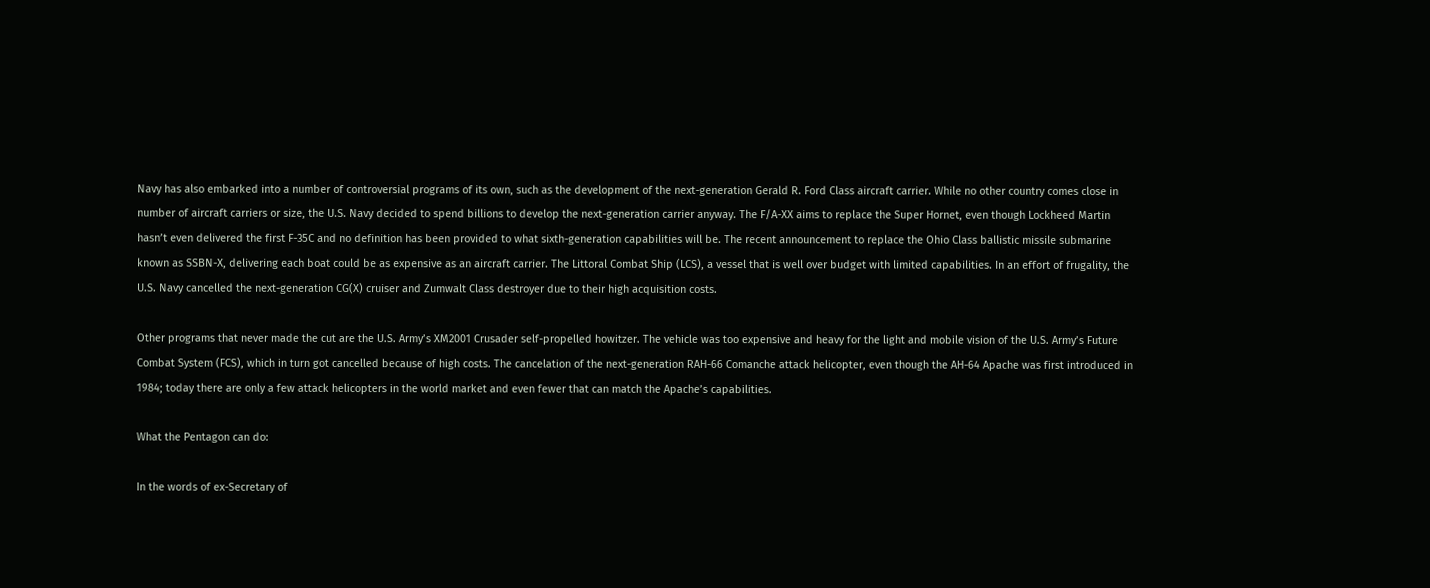Navy has also embarked into a number of controversial programs of its own, such as the development of the next-generation Gerald R. Ford Class aircraft carrier. While no other country comes close in number of aircraft carriers or size, the U.S. Navy decided to spend billions to develop the next-generation carrier anyway. The F/A-XX aims to replace the Super Hornet, even though Lockheed Martin hasn’t even delivered the first F-35C and no definition has been provided to what sixth-generation capabilities will be. The recent announcement to replace the Ohio Class ballistic missile submarine known as SSBN-X, delivering each boat could be as expensive as an aircraft carrier. The Littoral Combat Ship (LCS), a vessel that is well over budget with limited capabilities. In an effort of frugality, the U.S. Navy cancelled the next-generation CG(X) cruiser and Zumwalt Class destroyer due to their high acquisition costs.

Other programs that never made the cut are the U.S. Army’s XM2001 Crusader self-propelled howitzer. The vehicle was too expensive and heavy for the light and mobile vision of the U.S. Army’s Future Combat System (FCS), which in turn got cancelled because of high costs. The cancelation of the next-generation RAH-66 Comanche attack helicopter, even though the AH-64 Apache was first introduced in 1984; today there are only a few attack helicopters in the world market and even fewer that can match the Apache’s capabilities.

What the Pentagon can do:

In the words of ex-Secretary of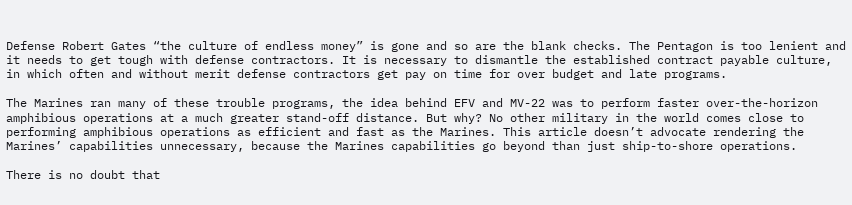Defense Robert Gates “the culture of endless money” is gone and so are the blank checks. The Pentagon is too lenient and it needs to get tough with defense contractors. It is necessary to dismantle the established contract payable culture, in which often and without merit defense contractors get pay on time for over budget and late programs.

The Marines ran many of these trouble programs, the idea behind EFV and MV-22 was to perform faster over-the-horizon amphibious operations at a much greater stand-off distance. But why? No other military in the world comes close to performing amphibious operations as efficient and fast as the Marines. This article doesn’t advocate rendering the Marines’ capabilities unnecessary, because the Marines capabilities go beyond than just ship-to-shore operations.

There is no doubt that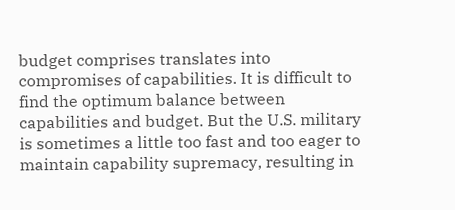budget comprises translates into compromises of capabilities. It is difficult to find the optimum balance between capabilities and budget. But the U.S. military is sometimes a little too fast and too eager to maintain capability supremacy, resulting in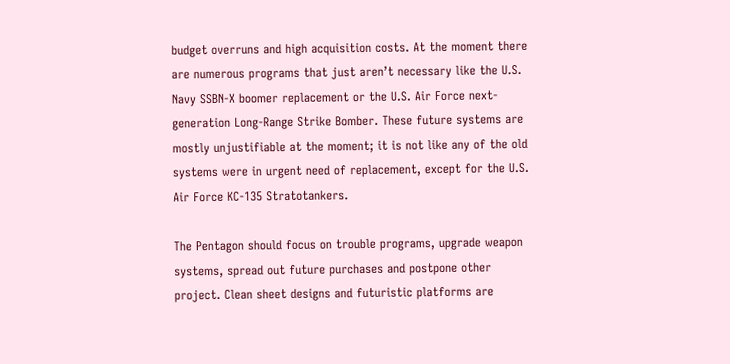budget overruns and high acquisition costs. At the moment there are numerous programs that just aren’t necessary like the U.S. Navy SSBN-X boomer replacement or the U.S. Air Force next-generation Long-Range Strike Bomber. These future systems are mostly unjustifiable at the moment; it is not like any of the old systems were in urgent need of replacement, except for the U.S. Air Force KC-135 Stratotankers.

The Pentagon should focus on trouble programs, upgrade weapon systems, spread out future purchases and postpone other project. Clean sheet designs and futuristic platforms are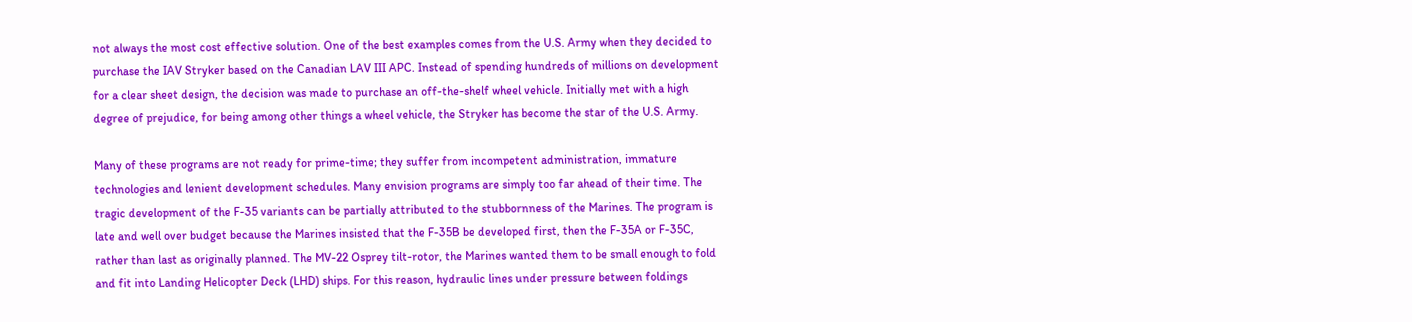not always the most cost effective solution. One of the best examples comes from the U.S. Army when they decided to purchase the IAV Stryker based on the Canadian LAV III APC. Instead of spending hundreds of millions on development for a clear sheet design, the decision was made to purchase an off-the-shelf wheel vehicle. Initially met with a high degree of prejudice, for being among other things a wheel vehicle, the Stryker has become the star of the U.S. Army.

Many of these programs are not ready for prime-time; they suffer from incompetent administration, immature technologies and lenient development schedules. Many envision programs are simply too far ahead of their time. The tragic development of the F-35 variants can be partially attributed to the stubbornness of the Marines. The program is late and well over budget because the Marines insisted that the F-35B be developed first, then the F-35A or F-35C, rather than last as originally planned. The MV-22 Osprey tilt-rotor, the Marines wanted them to be small enough to fold and fit into Landing Helicopter Deck (LHD) ships. For this reason, hydraulic lines under pressure between foldings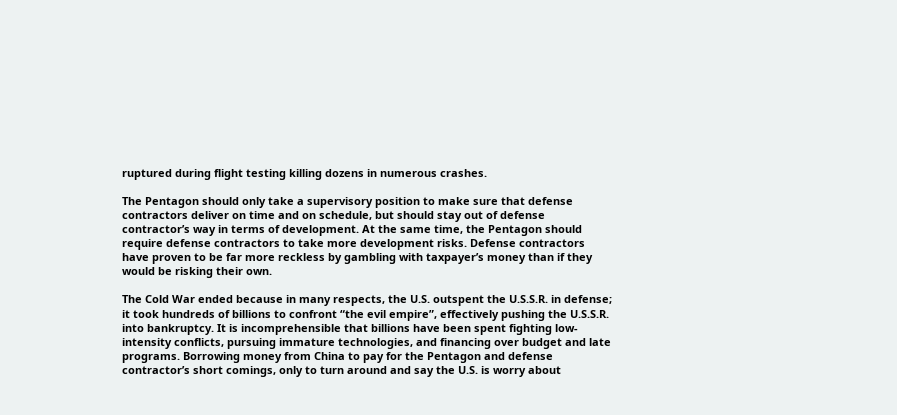ruptured during flight testing killing dozens in numerous crashes.

The Pentagon should only take a supervisory position to make sure that defense contractors deliver on time and on schedule, but should stay out of defense contractor’s way in terms of development. At the same time, the Pentagon should require defense contractors to take more development risks. Defense contractors have proven to be far more reckless by gambling with taxpayer’s money than if they would be risking their own.

The Cold War ended because in many respects, the U.S. outspent the U.S.S.R. in defense; it took hundreds of billions to confront “the evil empire”, effectively pushing the U.S.S.R. into bankruptcy. It is incomprehensible that billions have been spent fighting low-intensity conflicts, pursuing immature technologies, and financing over budget and late programs. Borrowing money from China to pay for the Pentagon and defense contractor’s short comings, only to turn around and say the U.S. is worry about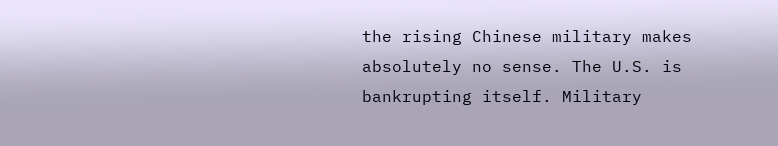the rising Chinese military makes absolutely no sense. The U.S. is bankrupting itself. Military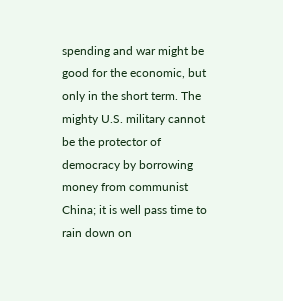spending and war might be good for the economic, but only in the short term. The mighty U.S. military cannot be the protector of democracy by borrowing money from communist China; it is well pass time to rain down on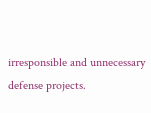irresponsible and unnecessary defense projects.